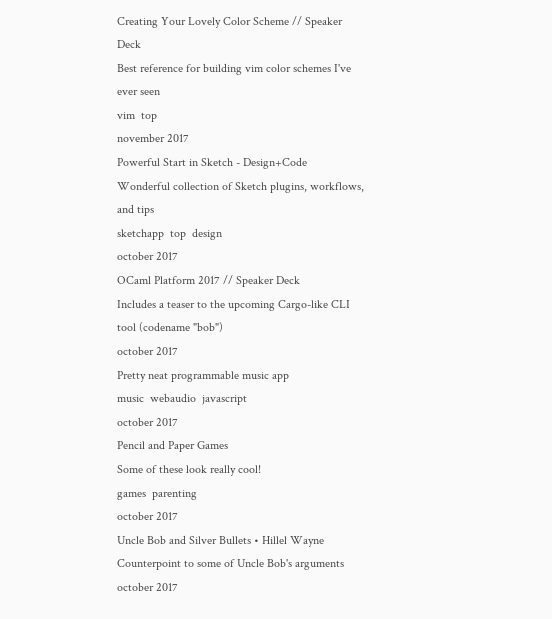Creating Your Lovely Color Scheme // Speaker Deck
Best reference for building vim color schemes I've ever seen
vim  top
november 2017
Powerful Start in Sketch - Design+Code
Wonderful collection of Sketch plugins, workflows, and tips
sketchapp  top  design
october 2017
OCaml Platform 2017 // Speaker Deck
Includes a teaser to the upcoming Cargo-like CLI tool (codename "bob")
october 2017
Pretty neat programmable music app
music  webaudio  javascript
october 2017
Pencil and Paper Games
Some of these look really cool!
games  parenting
october 2017
Uncle Bob and Silver Bullets • Hillel Wayne
Counterpoint to some of Uncle Bob's arguments
october 2017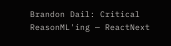Brandon Dail: Critical ReasonML'ing — ReactNext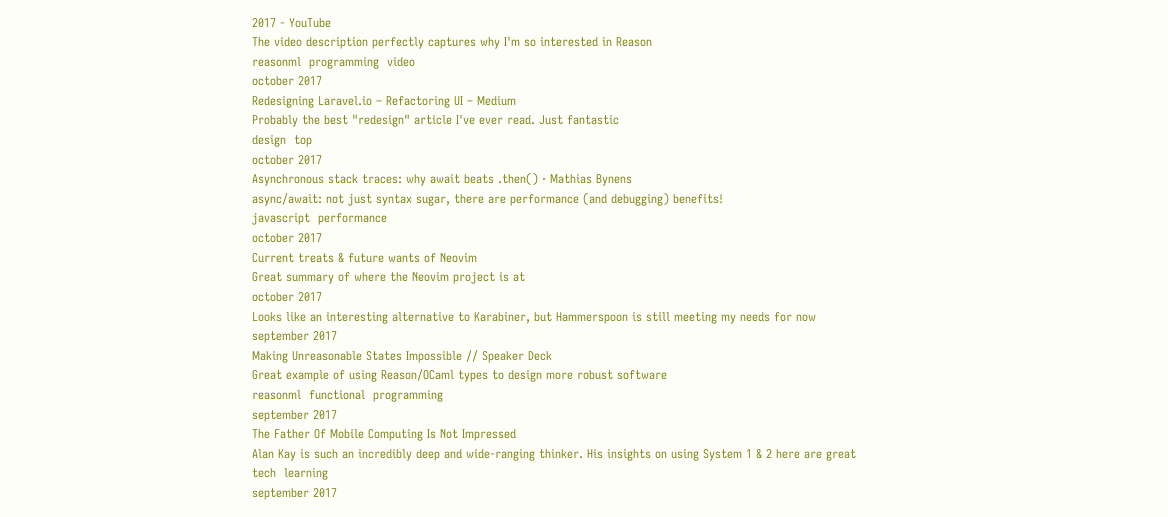2017 - YouTube
The video description perfectly captures why I'm so interested in Reason
reasonml  programming  video
october 2017
Redesigning Laravel.io – Refactoring UI – Medium
Probably the best "redesign" article I've ever read. Just fantastic
design  top
october 2017
Asynchronous stack traces: why await beats .then() · Mathias Bynens
async/await: not just syntax sugar, there are performance (and debugging) benefits!
javascript  performance
october 2017
Current treats & future wants of Neovim
Great summary of where the Neovim project is at
october 2017
Looks like an interesting alternative to Karabiner, but Hammerspoon is still meeting my needs for now
september 2017
Making Unreasonable States Impossible // Speaker Deck
Great example of using Reason/OCaml types to design more robust software
reasonml  functional  programming
september 2017
The Father Of Mobile Computing Is Not Impressed
Alan Kay is such an incredibly deep and wide-ranging thinker. His insights on using System 1 & 2 here are great
tech  learning
september 2017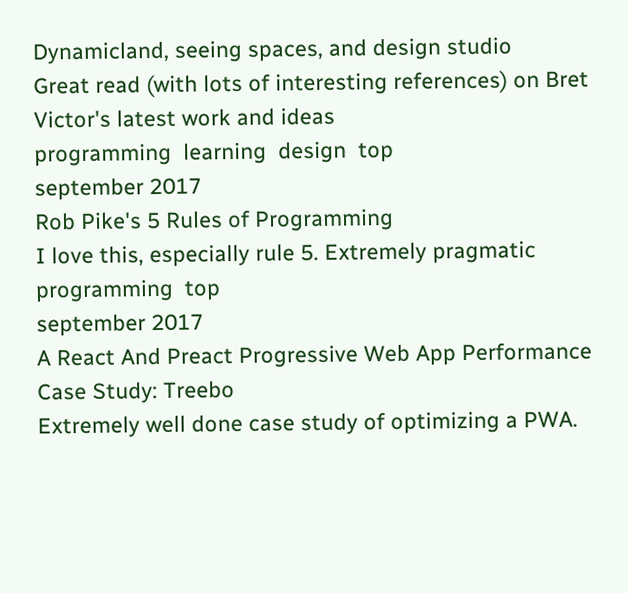Dynamicland, seeing spaces, and design studio
Great read (with lots of interesting references) on Bret Victor's latest work and ideas
programming  learning  design  top
september 2017
Rob Pike's 5 Rules of Programming
I love this, especially rule 5. Extremely pragmatic
programming  top
september 2017
A React And Preact Progressive Web App Performance Case Study: Treebo
Extremely well done case study of optimizing a PWA.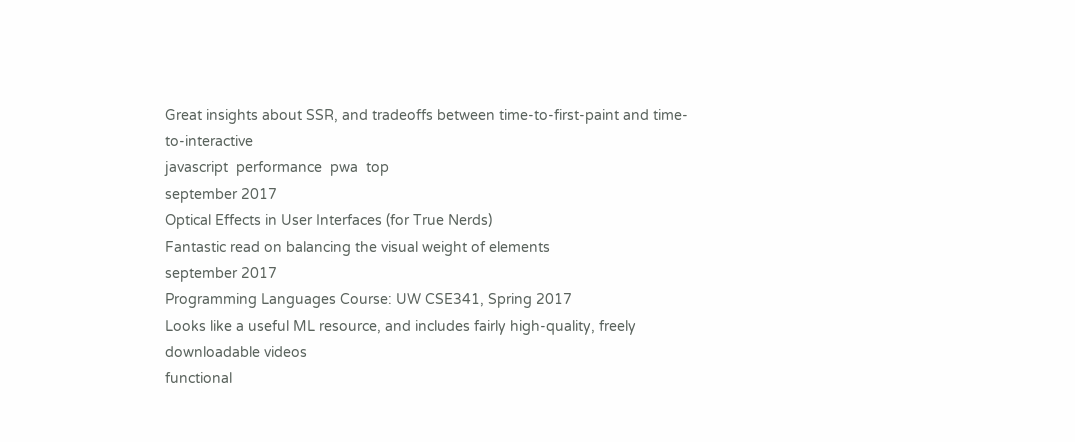Great insights about SSR, and tradeoffs between time-to-first-paint and time-to-interactive
javascript  performance  pwa  top
september 2017
Optical Effects in User Interfaces (for True Nerds)
Fantastic read on balancing the visual weight of elements
september 2017
Programming Languages Course: UW CSE341, Spring 2017
Looks like a useful ML resource, and includes fairly high-quality, freely downloadable videos
functional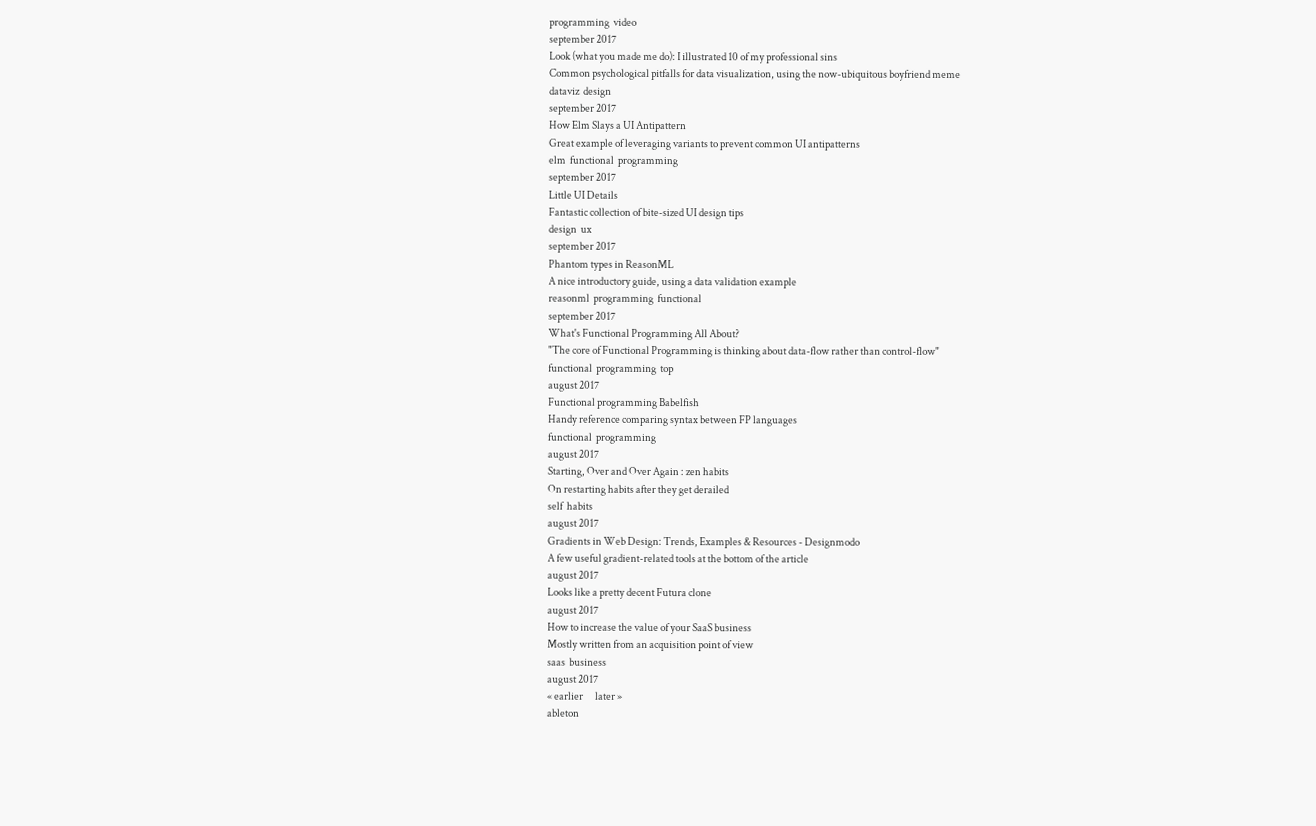programming  video
september 2017
Look (what you made me do): I illustrated 10 of my professional sins
Common psychological pitfalls for data visualization, using the now-ubiquitous boyfriend meme
dataviz  design
september 2017
How Elm Slays a UI Antipattern
Great example of leveraging variants to prevent common UI antipatterns
elm  functional  programming
september 2017
Little UI Details
Fantastic collection of bite-sized UI design tips
design  ux
september 2017
Phantom types in ReasonML
A nice introductory guide, using a data validation example
reasonml  programming  functional
september 2017
What's Functional Programming All About?
"The core of Functional Programming is thinking about data-flow rather than control-flow"
functional  programming  top
august 2017
Functional programming Babelfish
Handy reference comparing syntax between FP languages
functional  programming
august 2017
Starting, Over and Over Again : zen habits
On restarting habits after they get derailed
self  habits
august 2017
Gradients in Web Design: Trends, Examples & Resources - Designmodo
A few useful gradient-related tools at the bottom of the article
august 2017
Looks like a pretty decent Futura clone
august 2017
How to increase the value of your SaaS business
Mostly written from an acquisition point of view
saas  business
august 2017
« earlier      later »
ableton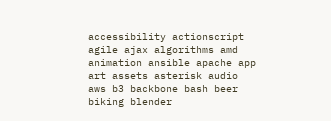accessibility actionscript agile ajax algorithms amd animation ansible apache app art assets asterisk audio aws b3 backbone bash beer biking blender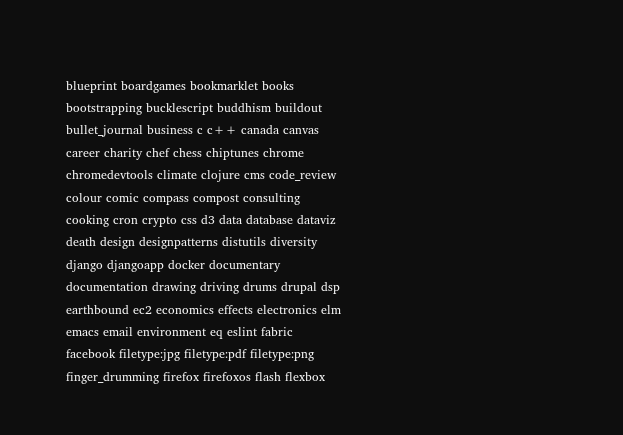blueprint boardgames bookmarklet books bootstrapping bucklescript buddhism buildout bullet_journal business c c++ canada canvas career charity chef chess chiptunes chrome chromedevtools climate clojure cms code_review colour comic compass compost consulting cooking cron crypto css d3 data database dataviz death design designpatterns distutils diversity django djangoapp docker documentary documentation drawing driving drums drupal dsp earthbound ec2 economics effects electronics elm emacs email environment eq eslint fabric facebook filetype:jpg filetype:pdf filetype:png finger_drumming firefox firefoxos flash flexbox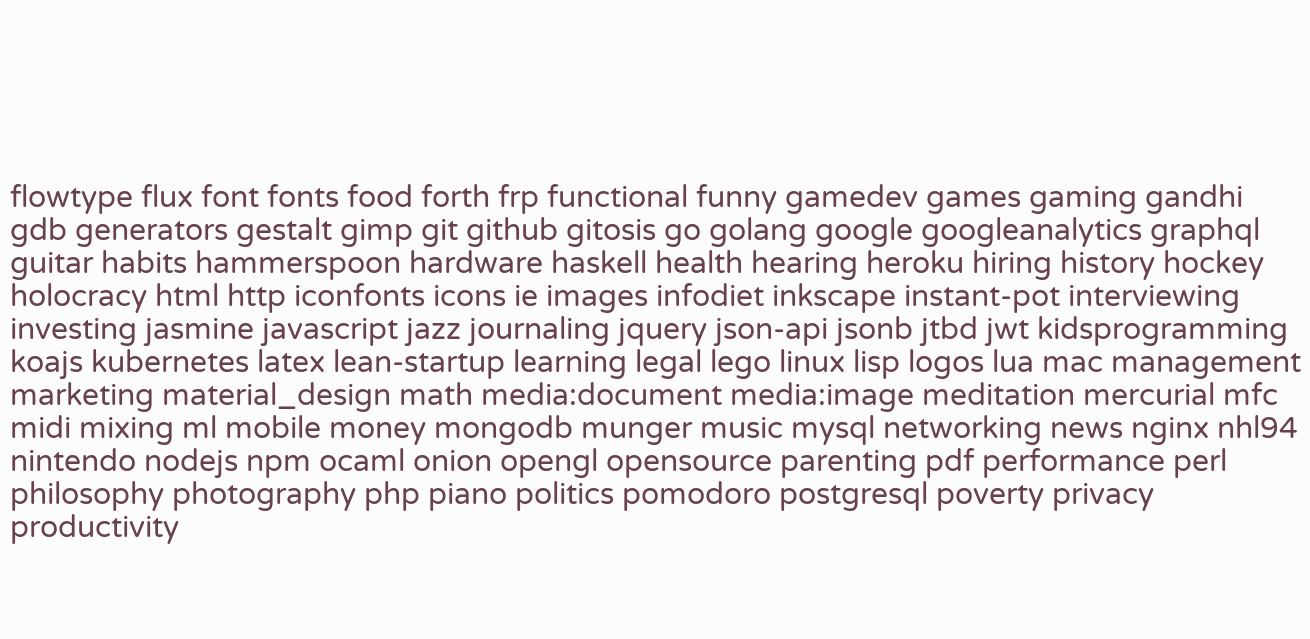flowtype flux font fonts food forth frp functional funny gamedev games gaming gandhi gdb generators gestalt gimp git github gitosis go golang google googleanalytics graphql guitar habits hammerspoon hardware haskell health hearing heroku hiring history hockey holocracy html http iconfonts icons ie images infodiet inkscape instant-pot interviewing investing jasmine javascript jazz journaling jquery json-api jsonb jtbd jwt kidsprogramming koajs kubernetes latex lean-startup learning legal lego linux lisp logos lua mac management marketing material_design math media:document media:image meditation mercurial mfc midi mixing ml mobile money mongodb munger music mysql networking news nginx nhl94 nintendo nodejs npm ocaml onion opengl opensource parenting pdf performance perl philosophy photography php piano politics pomodoro postgresql poverty privacy productivity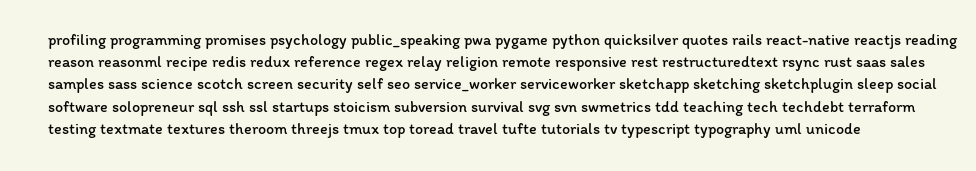profiling programming promises psychology public_speaking pwa pygame python quicksilver quotes rails react-native reactjs reading reason reasonml recipe redis redux reference regex relay religion remote responsive rest restructuredtext rsync rust saas sales samples sass science scotch screen security self seo service_worker serviceworker sketchapp sketching sketchplugin sleep social software solopreneur sql ssh ssl startups stoicism subversion survival svg svn swmetrics tdd teaching tech techdebt terraform testing textmate textures theroom threejs tmux top toread travel tufte tutorials tv typescript typography uml unicode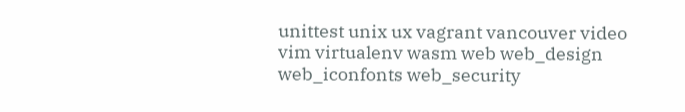unittest unix ux vagrant vancouver video vim virtualenv wasm web web_design web_iconfonts web_security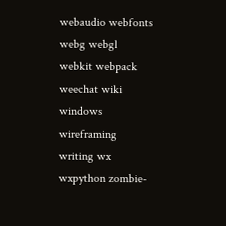webaudio webfonts webg webgl webkit webpack weechat wiki windows wireframing writing wx wxpython zombie-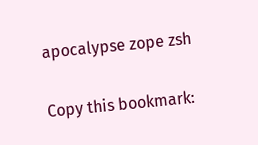apocalypse zope zsh

Copy this bookmark: